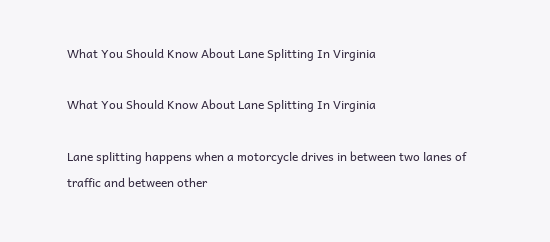What You Should Know About Lane Splitting In Virginia

What You Should Know About Lane Splitting In Virginia

Lane splitting happens when a motorcycle drives in between two lanes of traffic and between other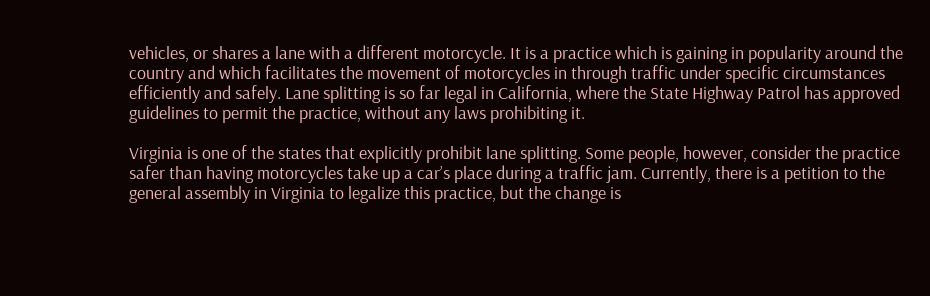vehicles, or shares a lane with a different motorcycle. It is a practice which is gaining in popularity around the country and which facilitates the movement of motorcycles in through traffic under specific circumstances efficiently and safely. Lane splitting is so far legal in California, where the State Highway Patrol has approved guidelines to permit the practice, without any laws prohibiting it.

Virginia is one of the states that explicitly prohibit lane splitting. Some people, however, consider the practice safer than having motorcycles take up a car’s place during a traffic jam. Currently, there is a petition to the general assembly in Virginia to legalize this practice, but the change is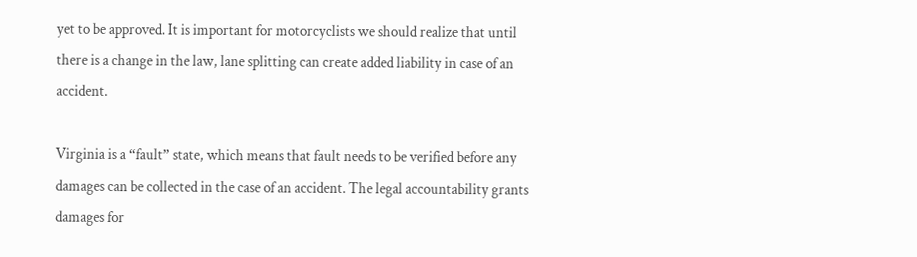yet to be approved. It is important for motorcyclists we should realize that until there is a change in the law, lane splitting can create added liability in case of an accident.

Virginia is a “fault” state, which means that fault needs to be verified before any damages can be collected in the case of an accident. The legal accountability grants damages for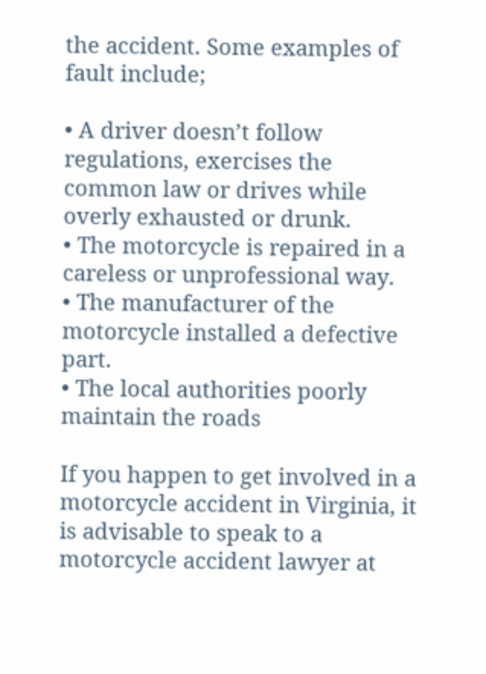the accident. Some examples of fault include;

• A driver doesn’t follow regulations, exercises the common law or drives while overly exhausted or drunk.
• The motorcycle is repaired in a careless or unprofessional way.
• The manufacturer of the motorcycle installed a defective part.
• The local authorities poorly maintain the roads

If you happen to get involved in a motorcycle accident in Virginia, it is advisable to speak to a motorcycle accident lawyer at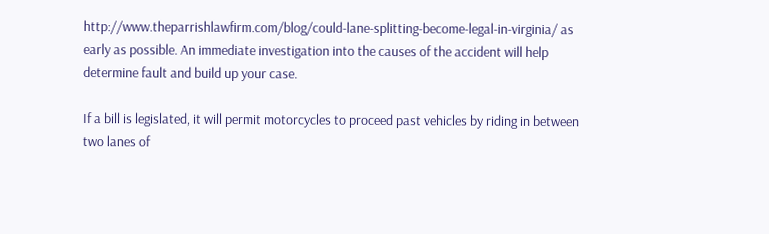http://www.theparrishlawfirm.com/blog/could-lane-splitting-become-legal-in-virginia/ as early as possible. An immediate investigation into the causes of the accident will help determine fault and build up your case.

If a bill is legislated, it will permit motorcycles to proceed past vehicles by riding in between two lanes of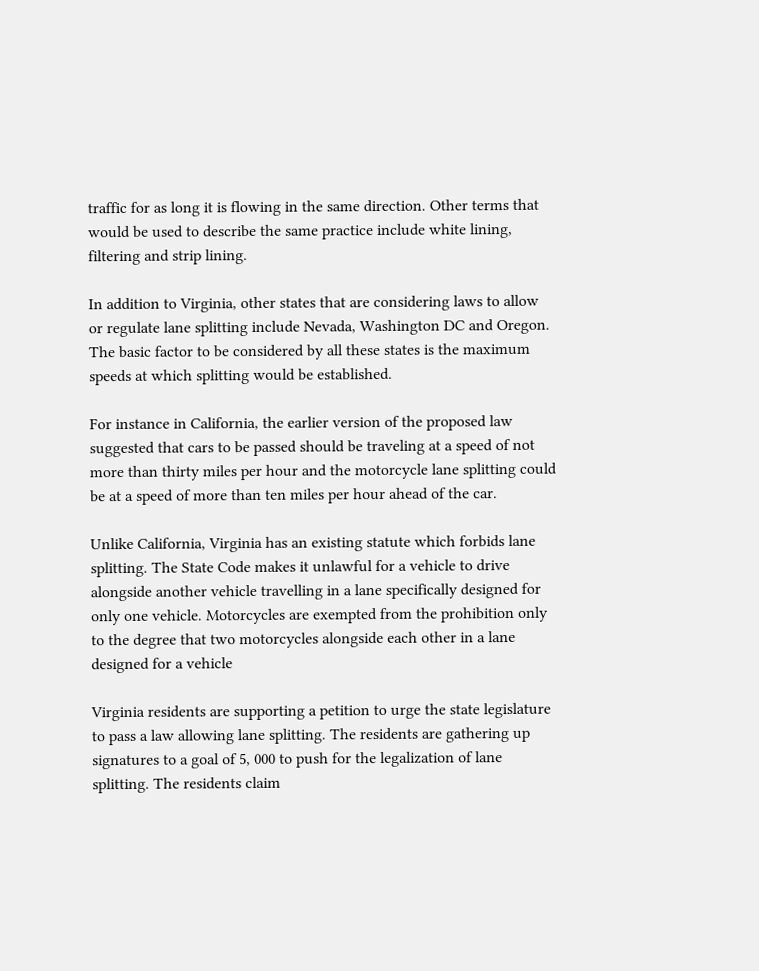traffic for as long it is flowing in the same direction. Other terms that would be used to describe the same practice include white lining, filtering and strip lining.

In addition to Virginia, other states that are considering laws to allow or regulate lane splitting include Nevada, Washington DC and Oregon. The basic factor to be considered by all these states is the maximum speeds at which splitting would be established.

For instance in California, the earlier version of the proposed law suggested that cars to be passed should be traveling at a speed of not more than thirty miles per hour and the motorcycle lane splitting could be at a speed of more than ten miles per hour ahead of the car.

Unlike California, Virginia has an existing statute which forbids lane splitting. The State Code makes it unlawful for a vehicle to drive alongside another vehicle travelling in a lane specifically designed for only one vehicle. Motorcycles are exempted from the prohibition only to the degree that two motorcycles alongside each other in a lane designed for a vehicle

Virginia residents are supporting a petition to urge the state legislature to pass a law allowing lane splitting. The residents are gathering up signatures to a goal of 5, 000 to push for the legalization of lane splitting. The residents claim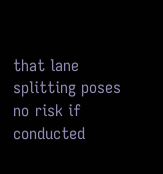that lane splitting poses no risk if conducted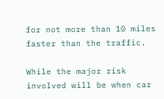for not more than 10 miles faster than the traffic.

While the major risk involved will be when car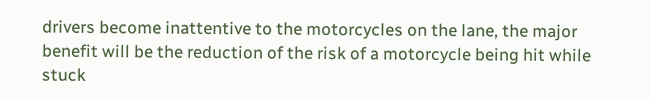drivers become inattentive to the motorcycles on the lane, the major benefit will be the reduction of the risk of a motorcycle being hit while stuck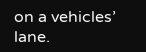on a vehicles’ lane.